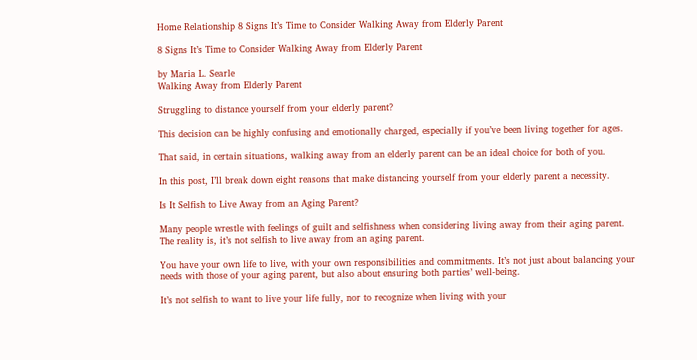Home Relationship 8 Signs It’s Time to Consider Walking Away from Elderly Parent

8 Signs It’s Time to Consider Walking Away from Elderly Parent

by Maria L. Searle
Walking Away from Elderly Parent

Struggling to distance yourself from your elderly parent?

This decision can be highly confusing and emotionally charged, especially if you’ve been living together for ages.

That said, in certain situations, walking away from an elderly parent can be an ideal choice for both of you.

In this post, I’ll break down eight reasons that make distancing yourself from your elderly parent a necessity.

Is It Selfish to Live Away from an Aging Parent?

Many people wrestle with feelings of guilt and selfishness when considering living away from their aging parent. The reality is, it’s not selfish to live away from an aging parent.

You have your own life to live, with your own responsibilities and commitments. It’s not just about balancing your needs with those of your aging parent, but also about ensuring both parties’ well-being.

It’s not selfish to want to live your life fully, nor to recognize when living with your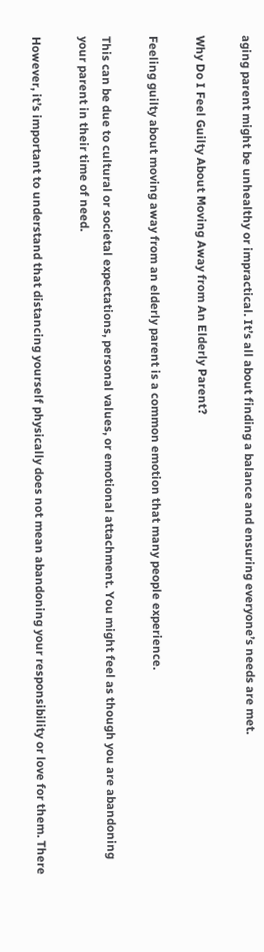aging parent might be unhealthy or impractical. It’s all about finding a balance and ensuring everyone’s needs are met.

Why Do I Feel Guilty About Moving Away from An Elderly Parent?

Feeling guilty about moving away from an elderly parent is a common emotion that many people experience.

This can be due to cultural or societal expectations, personal values, or emotional attachment. You might feel as though you are abandoning your parent in their time of need.

However, it’s important to understand that distancing yourself physically does not mean abandoning your responsibility or love for them. There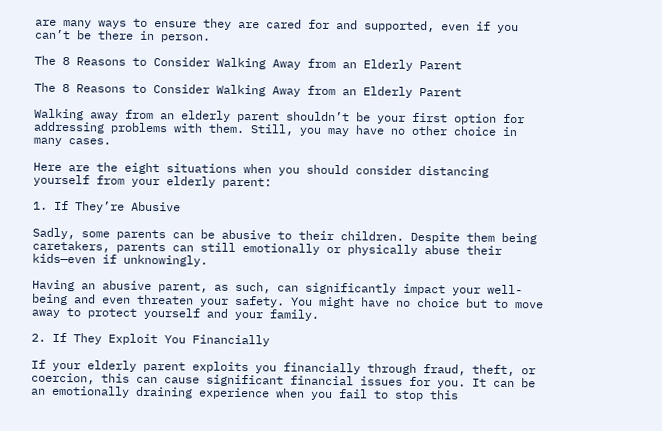are many ways to ensure they are cared for and supported, even if you can’t be there in person.

The 8 Reasons to Consider Walking Away from an Elderly Parent

The 8 Reasons to Consider Walking Away from an Elderly Parent

Walking away from an elderly parent shouldn’t be your first option for addressing problems with them. Still, you may have no other choice in many cases.

Here are the eight situations when you should consider distancing yourself from your elderly parent:

1. If They’re Abusive

Sadly, some parents can be abusive to their children. Despite them being caretakers, parents can still emotionally or physically abuse their kids—even if unknowingly.

Having an abusive parent, as such, can significantly impact your well-being and even threaten your safety. You might have no choice but to move away to protect yourself and your family.

2. If They Exploit You Financially

If your elderly parent exploits you financially through fraud, theft, or coercion, this can cause significant financial issues for you. It can be an emotionally draining experience when you fail to stop this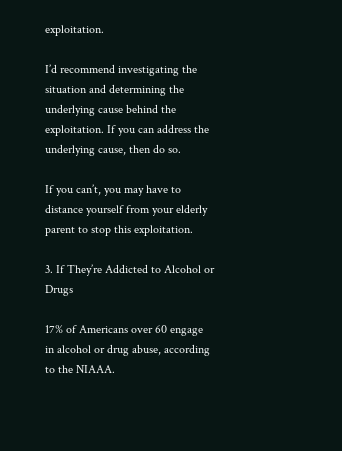exploitation.

I’d recommend investigating the situation and determining the underlying cause behind the exploitation. If you can address the underlying cause, then do so.

If you can’t, you may have to distance yourself from your elderly parent to stop this exploitation.

3. If They’re Addicted to Alcohol or Drugs

17% of Americans over 60 engage in alcohol or drug abuse, according to the NIAAA.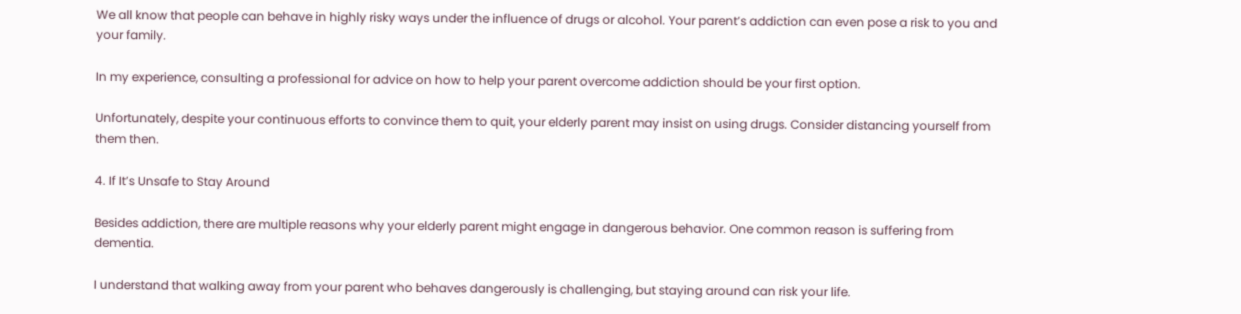We all know that people can behave in highly risky ways under the influence of drugs or alcohol. Your parent’s addiction can even pose a risk to you and your family.

In my experience, consulting a professional for advice on how to help your parent overcome addiction should be your first option.

Unfortunately, despite your continuous efforts to convince them to quit, your elderly parent may insist on using drugs. Consider distancing yourself from them then.

4. If It’s Unsafe to Stay Around

Besides addiction, there are multiple reasons why your elderly parent might engage in dangerous behavior. One common reason is suffering from dementia.

I understand that walking away from your parent who behaves dangerously is challenging, but staying around can risk your life.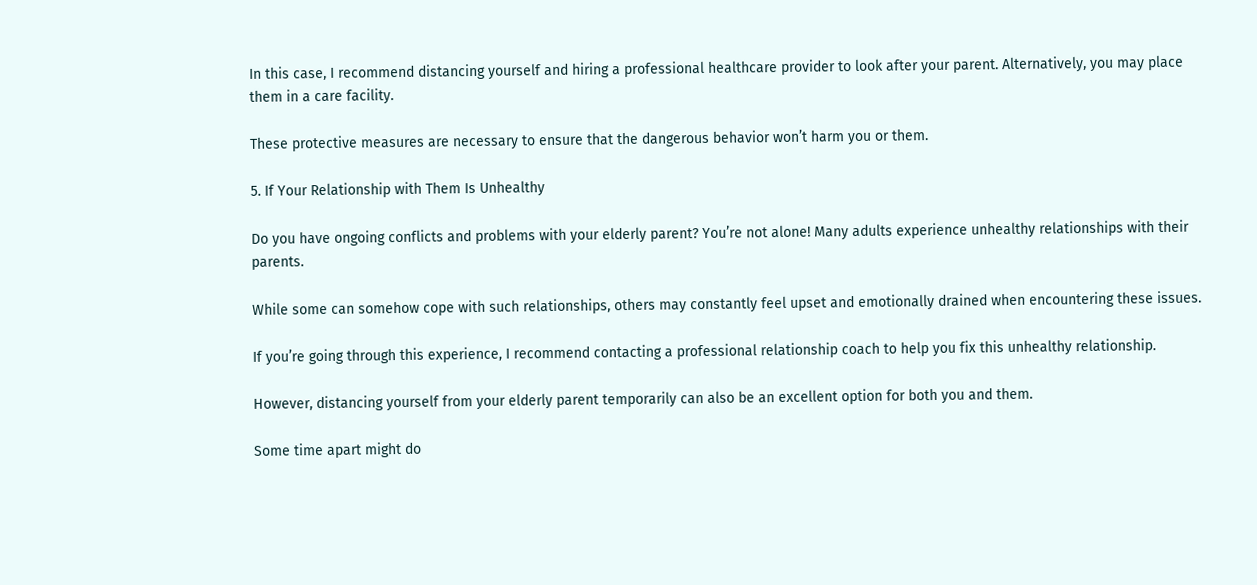In this case, I recommend distancing yourself and hiring a professional healthcare provider to look after your parent. Alternatively, you may place them in a care facility.

These protective measures are necessary to ensure that the dangerous behavior won’t harm you or them.

5. If Your Relationship with Them Is Unhealthy

Do you have ongoing conflicts and problems with your elderly parent? You’re not alone! Many adults experience unhealthy relationships with their parents.

While some can somehow cope with such relationships, others may constantly feel upset and emotionally drained when encountering these issues.

If you’re going through this experience, I recommend contacting a professional relationship coach to help you fix this unhealthy relationship.

However, distancing yourself from your elderly parent temporarily can also be an excellent option for both you and them.

Some time apart might do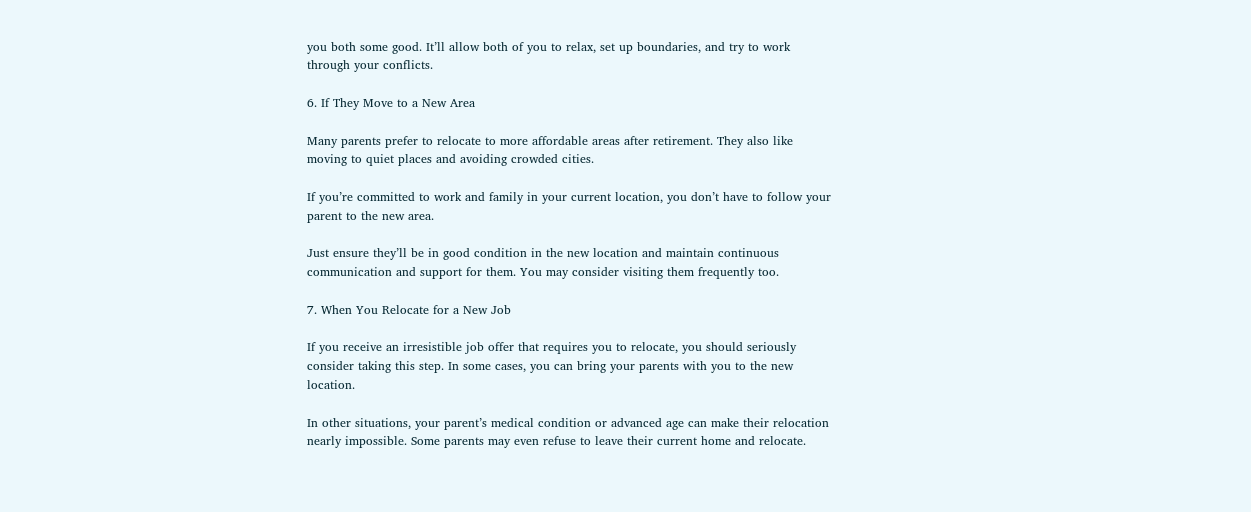you both some good. It’ll allow both of you to relax, set up boundaries, and try to work through your conflicts.

6. If They Move to a New Area

Many parents prefer to relocate to more affordable areas after retirement. They also like moving to quiet places and avoiding crowded cities.

If you’re committed to work and family in your current location, you don’t have to follow your parent to the new area.

Just ensure they’ll be in good condition in the new location and maintain continuous communication and support for them. You may consider visiting them frequently too.

7. When You Relocate for a New Job

If you receive an irresistible job offer that requires you to relocate, you should seriously consider taking this step. In some cases, you can bring your parents with you to the new location.

In other situations, your parent’s medical condition or advanced age can make their relocation nearly impossible. Some parents may even refuse to leave their current home and relocate.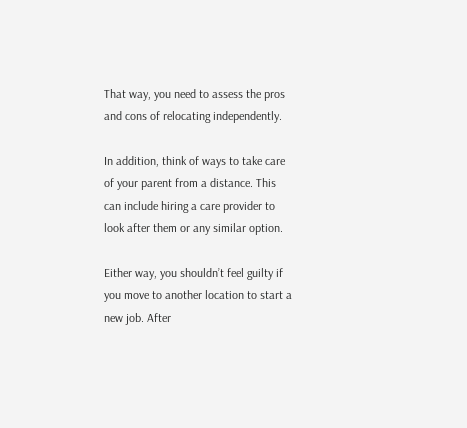That way, you need to assess the pros and cons of relocating independently.

In addition, think of ways to take care of your parent from a distance. This can include hiring a care provider to look after them or any similar option.

Either way, you shouldn’t feel guilty if you move to another location to start a new job. After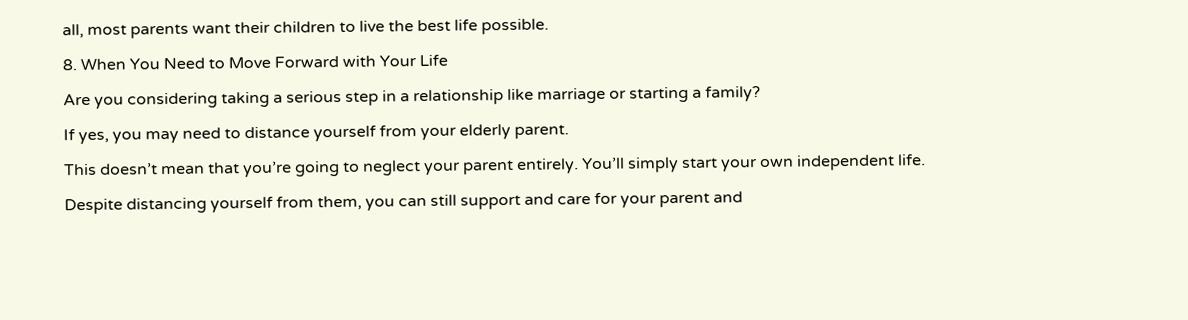all, most parents want their children to live the best life possible.

8. When You Need to Move Forward with Your Life

Are you considering taking a serious step in a relationship like marriage or starting a family?

If yes, you may need to distance yourself from your elderly parent.

This doesn’t mean that you’re going to neglect your parent entirely. You’ll simply start your own independent life.

Despite distancing yourself from them, you can still support and care for your parent and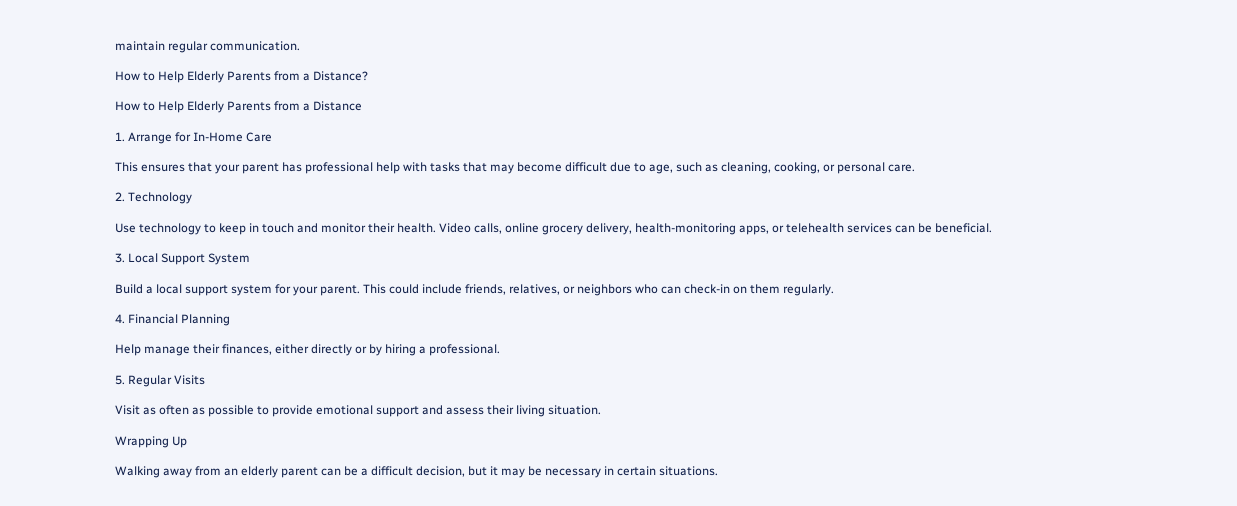maintain regular communication.

How to Help Elderly Parents from a Distance?

How to Help Elderly Parents from a Distance

1. Arrange for In-Home Care

This ensures that your parent has professional help with tasks that may become difficult due to age, such as cleaning, cooking, or personal care.

2. Technology

Use technology to keep in touch and monitor their health. Video calls, online grocery delivery, health-monitoring apps, or telehealth services can be beneficial.

3. Local Support System

Build a local support system for your parent. This could include friends, relatives, or neighbors who can check-in on them regularly.

4. Financial Planning

Help manage their finances, either directly or by hiring a professional.

5. Regular Visits

Visit as often as possible to provide emotional support and assess their living situation.

Wrapping Up

Walking away from an elderly parent can be a difficult decision, but it may be necessary in certain situations.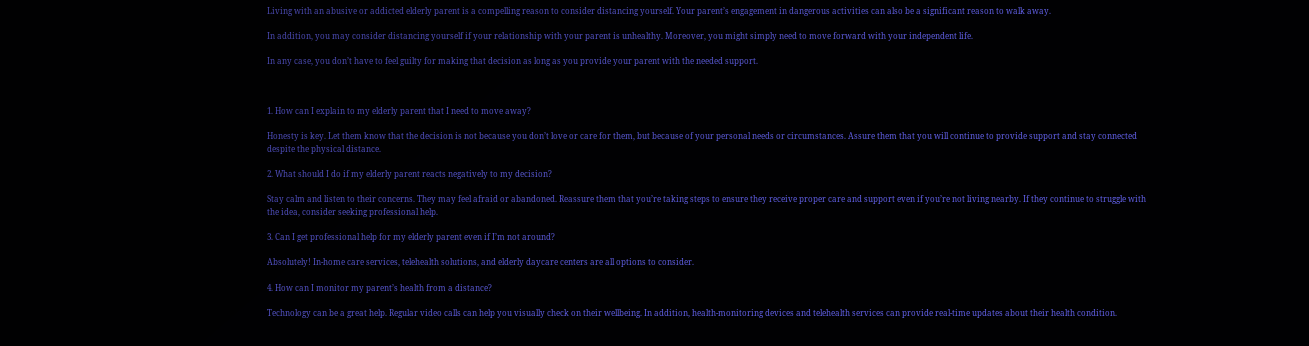Living with an abusive or addicted elderly parent is a compelling reason to consider distancing yourself. Your parent’s engagement in dangerous activities can also be a significant reason to walk away.

In addition, you may consider distancing yourself if your relationship with your parent is unhealthy. Moreover, you might simply need to move forward with your independent life.

In any case, you don’t have to feel guilty for making that decision as long as you provide your parent with the needed support.



1. How can I explain to my elderly parent that I need to move away?

Honesty is key. Let them know that the decision is not because you don’t love or care for them, but because of your personal needs or circumstances. Assure them that you will continue to provide support and stay connected despite the physical distance.

2. What should I do if my elderly parent reacts negatively to my decision?

Stay calm and listen to their concerns. They may feel afraid or abandoned. Reassure them that you’re taking steps to ensure they receive proper care and support even if you’re not living nearby. If they continue to struggle with the idea, consider seeking professional help.

3. Can I get professional help for my elderly parent even if I’m not around?

Absolutely! In-home care services, telehealth solutions, and elderly daycare centers are all options to consider.

4. How can I monitor my parent’s health from a distance?

Technology can be a great help. Regular video calls can help you visually check on their wellbeing. In addition, health-monitoring devices and telehealth services can provide real-time updates about their health condition.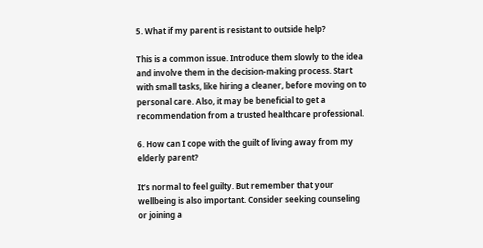5. What if my parent is resistant to outside help?

This is a common issue. Introduce them slowly to the idea and involve them in the decision-making process. Start with small tasks, like hiring a cleaner, before moving on to personal care. Also, it may be beneficial to get a recommendation from a trusted healthcare professional.

6. How can I cope with the guilt of living away from my elderly parent?

It’s normal to feel guilty. But remember that your wellbeing is also important. Consider seeking counseling or joining a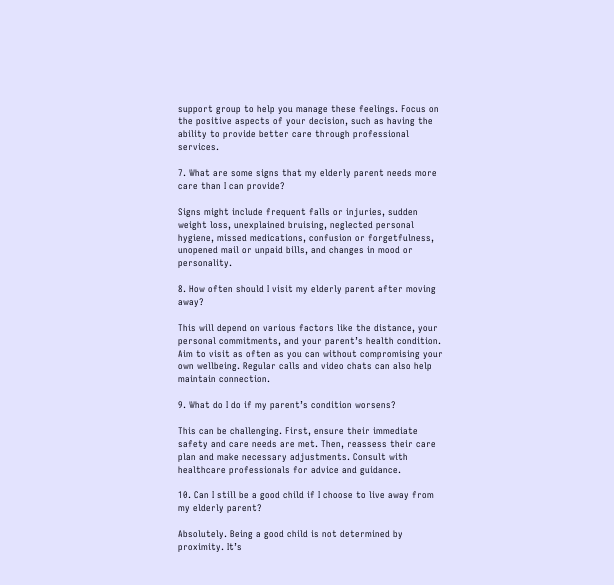support group to help you manage these feelings. Focus on the positive aspects of your decision, such as having the ability to provide better care through professional services.

7. What are some signs that my elderly parent needs more care than I can provide?

Signs might include frequent falls or injuries, sudden weight loss, unexplained bruising, neglected personal hygiene, missed medications, confusion or forgetfulness, unopened mail or unpaid bills, and changes in mood or personality.

8. How often should I visit my elderly parent after moving away?

This will depend on various factors like the distance, your personal commitments, and your parent’s health condition. Aim to visit as often as you can without compromising your own wellbeing. Regular calls and video chats can also help maintain connection.

9. What do I do if my parent’s condition worsens?

This can be challenging. First, ensure their immediate safety and care needs are met. Then, reassess their care plan and make necessary adjustments. Consult with healthcare professionals for advice and guidance.

10. Can I still be a good child if I choose to live away from my elderly parent?

Absolutely. Being a good child is not determined by proximity. It’s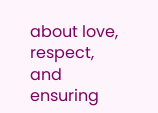about love, respect, and ensuring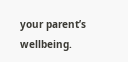your parent’s wellbeing.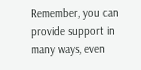Remember, you can provide support in many ways, even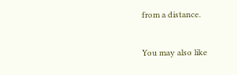from a distance.

You may also like